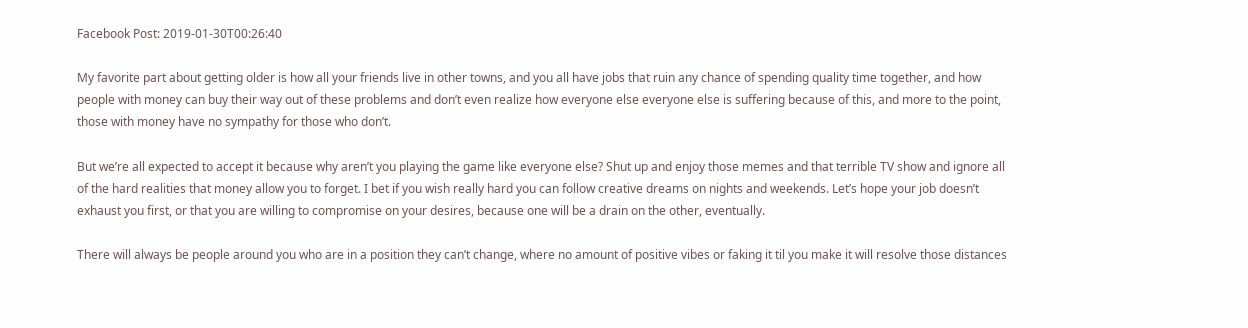Facebook Post: 2019-01-30T00:26:40

My favorite part about getting older is how all your friends live in other towns, and you all have jobs that ruin any chance of spending quality time together, and how people with money can buy their way out of these problems and don’t even realize how everyone else everyone else is suffering because of this, and more to the point, those with money have no sympathy for those who don’t.

But we’re all expected to accept it because why aren’t you playing the game like everyone else? Shut up and enjoy those memes and that terrible TV show and ignore all of the hard realities that money allow you to forget. I bet if you wish really hard you can follow creative dreams on nights and weekends. Let’s hope your job doesn’t exhaust you first, or that you are willing to compromise on your desires, because one will be a drain on the other, eventually.

There will always be people around you who are in a position they can’t change, where no amount of positive vibes or faking it til you make it will resolve those distances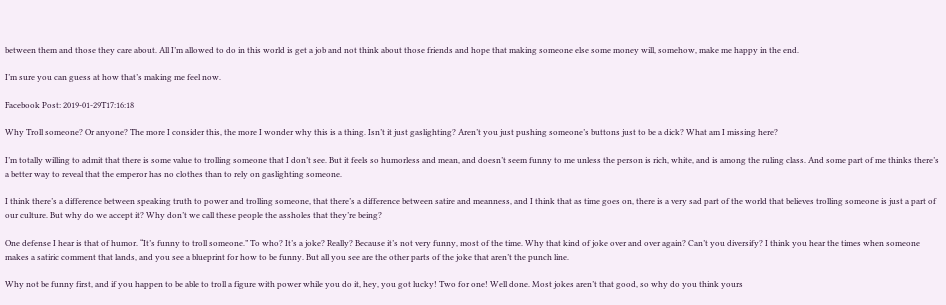between them and those they care about. All I’m allowed to do in this world is get a job and not think about those friends and hope that making someone else some money will, somehow, make me happy in the end.

I’m sure you can guess at how that’s making me feel now.

Facebook Post: 2019-01-29T17:16:18

Why Troll someone? Or anyone? The more I consider this, the more I wonder why this is a thing. Isn’t it just gaslighting? Aren’t you just pushing someone’s buttons just to be a dick? What am I missing here?

I’m totally willing to admit that there is some value to trolling someone that I don’t see. But it feels so humorless and mean, and doesn’t seem funny to me unless the person is rich, white, and is among the ruling class. And some part of me thinks there’s a better way to reveal that the emperor has no clothes than to rely on gaslighting someone.

I think there’s a difference between speaking truth to power and trolling someone, that there’s a difference between satire and meanness, and I think that as time goes on, there is a very sad part of the world that believes trolling someone is just a part of our culture. But why do we accept it? Why don’t we call these people the assholes that they’re being?

One defense I hear is that of humor. “It’s funny to troll someone.” To who? It’s a joke? Really? Because it’s not very funny, most of the time. Why that kind of joke over and over again? Can’t you diversify? I think you hear the times when someone makes a satiric comment that lands, and you see a blueprint for how to be funny. But all you see are the other parts of the joke that aren’t the punch line.

Why not be funny first, and if you happen to be able to troll a figure with power while you do it, hey, you got lucky! Two for one! Well done. Most jokes aren’t that good, so why do you think yours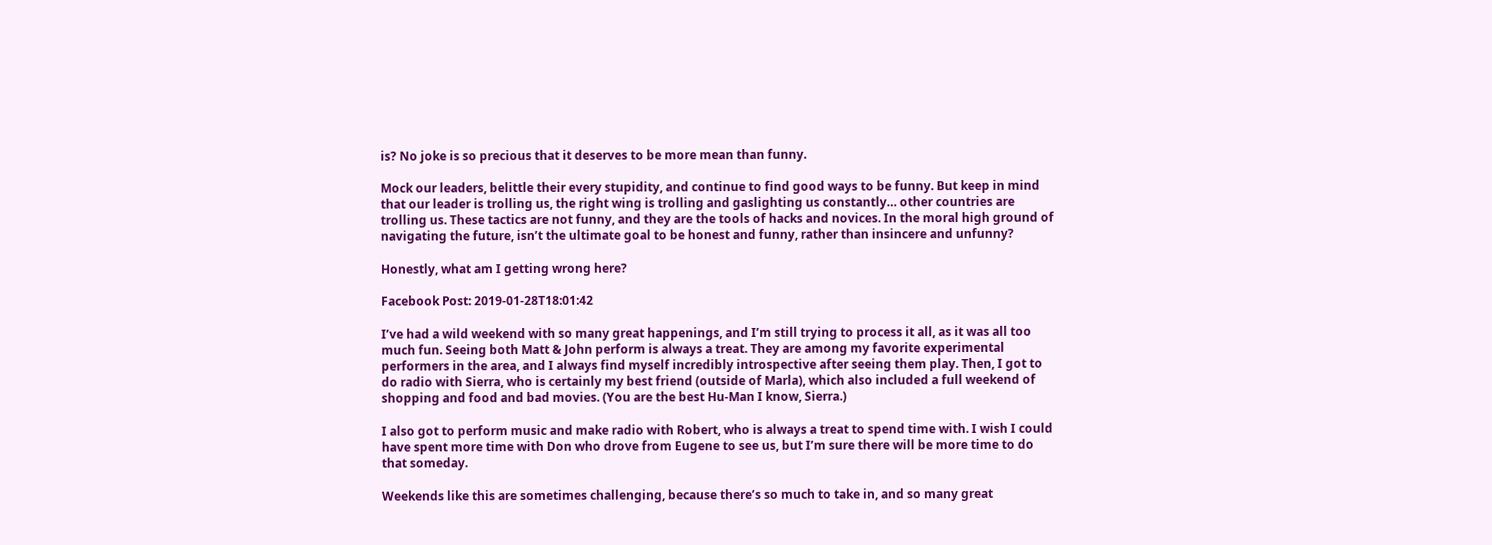is? No joke is so precious that it deserves to be more mean than funny.

Mock our leaders, belittle their every stupidity, and continue to find good ways to be funny. But keep in mind that our leader is trolling us, the right wing is trolling and gaslighting us constantly… other countries are trolling us. These tactics are not funny, and they are the tools of hacks and novices. In the moral high ground of navigating the future, isn’t the ultimate goal to be honest and funny, rather than insincere and unfunny?

Honestly, what am I getting wrong here?

Facebook Post: 2019-01-28T18:01:42

I’ve had a wild weekend with so many great happenings, and I’m still trying to process it all, as it was all too much fun. Seeing both Matt & John perform is always a treat. They are among my favorite experimental performers in the area, and I always find myself incredibly introspective after seeing them play. Then, I got to do radio with Sierra, who is certainly my best friend (outside of Marla), which also included a full weekend of shopping and food and bad movies. (You are the best Hu-Man I know, Sierra.)

I also got to perform music and make radio with Robert, who is always a treat to spend time with. I wish I could have spent more time with Don who drove from Eugene to see us, but I’m sure there will be more time to do that someday.

Weekends like this are sometimes challenging, because there’s so much to take in, and so many great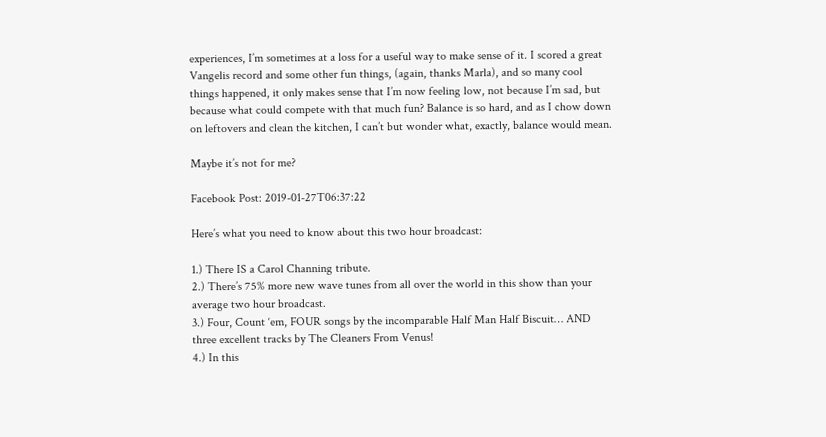experiences, I’m sometimes at a loss for a useful way to make sense of it. I scored a great Vangelis record and some other fun things, (again, thanks Marla), and so many cool things happened, it only makes sense that I’m now feeling low, not because I’m sad, but because what could compete with that much fun? Balance is so hard, and as I chow down on leftovers and clean the kitchen, I can’t but wonder what, exactly, balance would mean.

Maybe it’s not for me?

Facebook Post: 2019-01-27T06:37:22

Here’s what you need to know about this two hour broadcast:

1.) There IS a Carol Channing tribute.
2.) There’s 75% more new wave tunes from all over the world in this show than your average two hour broadcast.
3.) Four, Count ‘em, FOUR songs by the incomparable Half Man Half Biscuit… AND three excellent tracks by The Cleaners From Venus!
4.) In this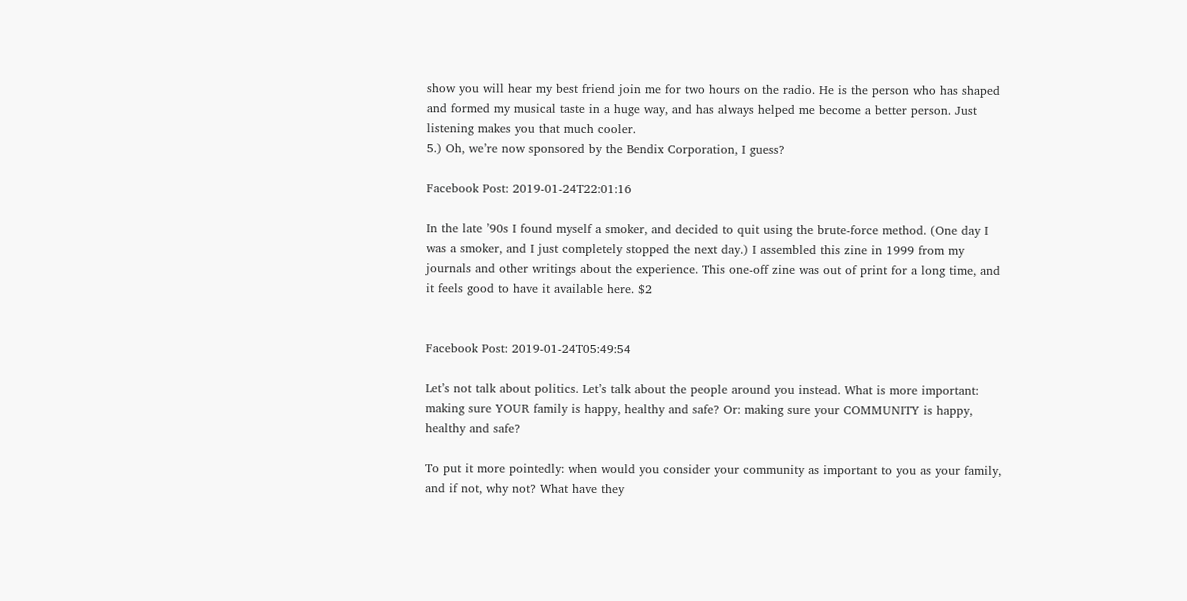show you will hear my best friend join me for two hours on the radio. He is the person who has shaped and formed my musical taste in a huge way, and has always helped me become a better person. Just listening makes you that much cooler.
5.) Oh, we’re now sponsored by the Bendix Corporation, I guess?

Facebook Post: 2019-01-24T22:01:16

In the late ’90s I found myself a smoker, and decided to quit using the brute-force method. (One day I was a smoker, and I just completely stopped the next day.) I assembled this zine in 1999 from my journals and other writings about the experience. This one-off zine was out of print for a long time, and it feels good to have it available here. $2


Facebook Post: 2019-01-24T05:49:54

Let’s not talk about politics. Let’s talk about the people around you instead. What is more important: making sure YOUR family is happy, healthy and safe? Or: making sure your COMMUNITY is happy, healthy and safe?

To put it more pointedly: when would you consider your community as important to you as your family, and if not, why not? What have they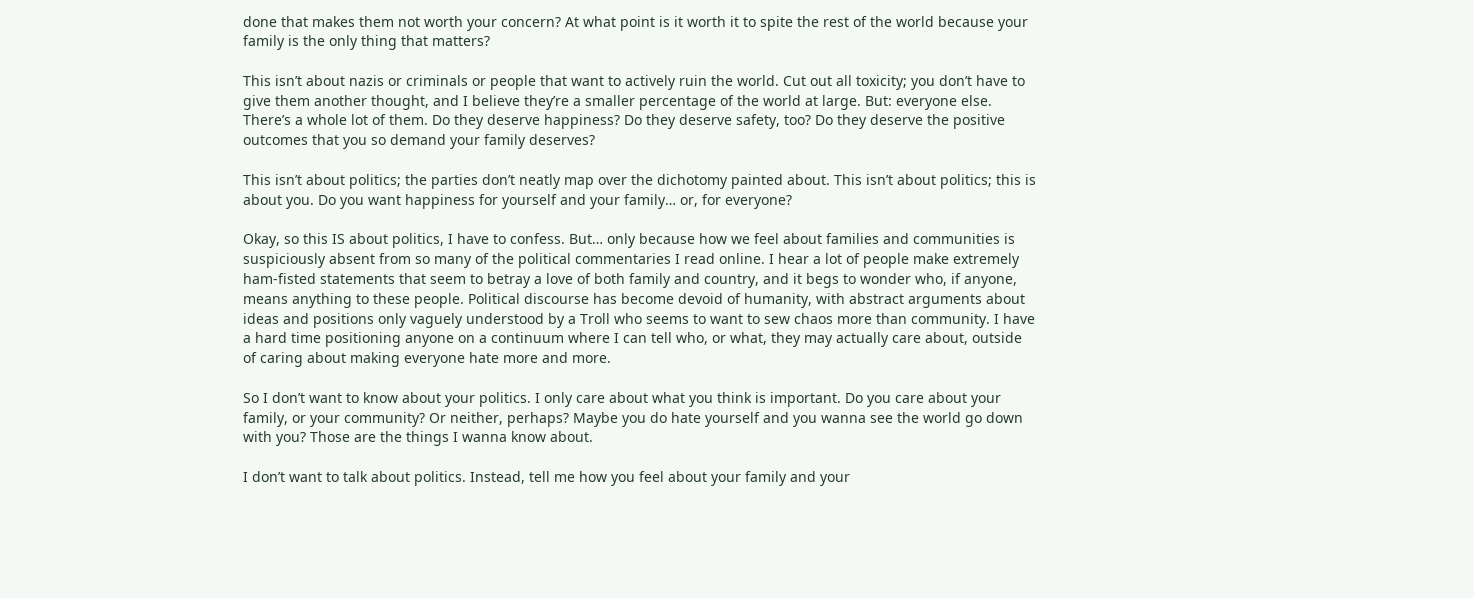done that makes them not worth your concern? At what point is it worth it to spite the rest of the world because your family is the only thing that matters?

This isn’t about nazis or criminals or people that want to actively ruin the world. Cut out all toxicity; you don’t have to give them another thought, and I believe they’re a smaller percentage of the world at large. But: everyone else. There’s a whole lot of them. Do they deserve happiness? Do they deserve safety, too? Do they deserve the positive outcomes that you so demand your family deserves?

This isn’t about politics; the parties don’t neatly map over the dichotomy painted about. This isn’t about politics; this is about you. Do you want happiness for yourself and your family… or, for everyone?

Okay, so this IS about politics, I have to confess. But… only because how we feel about families and communities is suspiciously absent from so many of the political commentaries I read online. I hear a lot of people make extremely ham-fisted statements that seem to betray a love of both family and country, and it begs to wonder who, if anyone, means anything to these people. Political discourse has become devoid of humanity, with abstract arguments about ideas and positions only vaguely understood by a Troll who seems to want to sew chaos more than community. I have a hard time positioning anyone on a continuum where I can tell who, or what, they may actually care about, outside of caring about making everyone hate more and more.

So I don’t want to know about your politics. I only care about what you think is important. Do you care about your family, or your community? Or neither, perhaps? Maybe you do hate yourself and you wanna see the world go down with you? Those are the things I wanna know about.

I don’t want to talk about politics. Instead, tell me how you feel about your family and your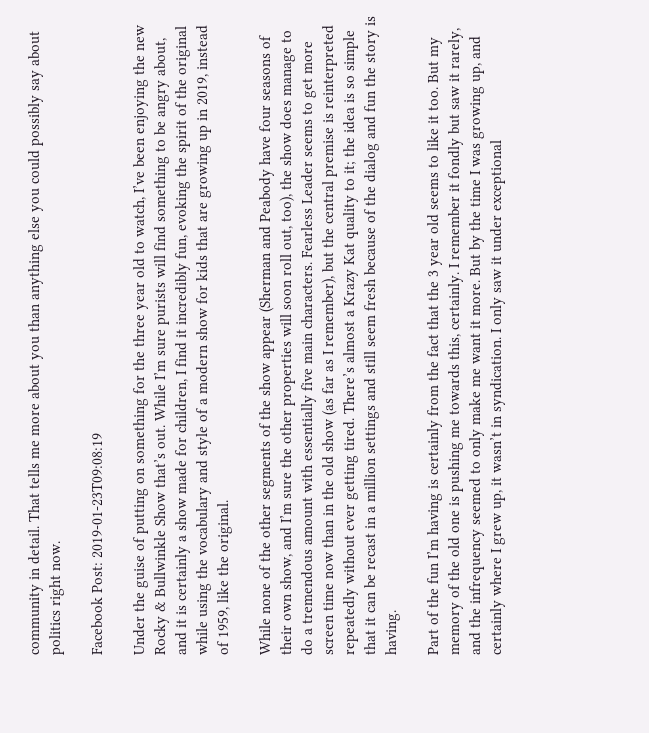community in detail. That tells me more about you than anything else you could possibly say about politics right now.

Facebook Post: 2019-01-23T09:08:19

Under the guise of putting on something for the three year old to watch, I’ve been enjoying the new Rocky & Bullwinkle Show that’s out. While I’m sure purists will find something to be angry about, and it is certainly a show made for children, I find it incredibly fun, evoking the spirit of the original while using the vocabulary and style of a modern show for kids that are growing up in 2019, instead of 1959, like the original.

While none of the other segments of the show appear (Sherman and Peabody have four seasons of their own show, and I’m sure the other properties will soon roll out, too), the show does manage to do a tremendous amount with essentially five main characters. Fearless Leader seems to get more screen time now than in the old show (as far as I remember), but the central premise is reinterpreted repeatedly without ever getting tired. There’s almost a Krazy Kat quality to it; the idea is so simple that it can be recast in a million settings and still seem fresh because of the dialog and fun the story is having.

Part of the fun I’m having is certainly from the fact that the 3 year old seems to like it too. But my memory of the old one is pushing me towards this, certainly. I remember it fondly but saw it rarely, and the infrequency seemed to only make me want it more. But by the time I was growing up, and certainly where I grew up, it wasn’t in syndication. I only saw it under exceptional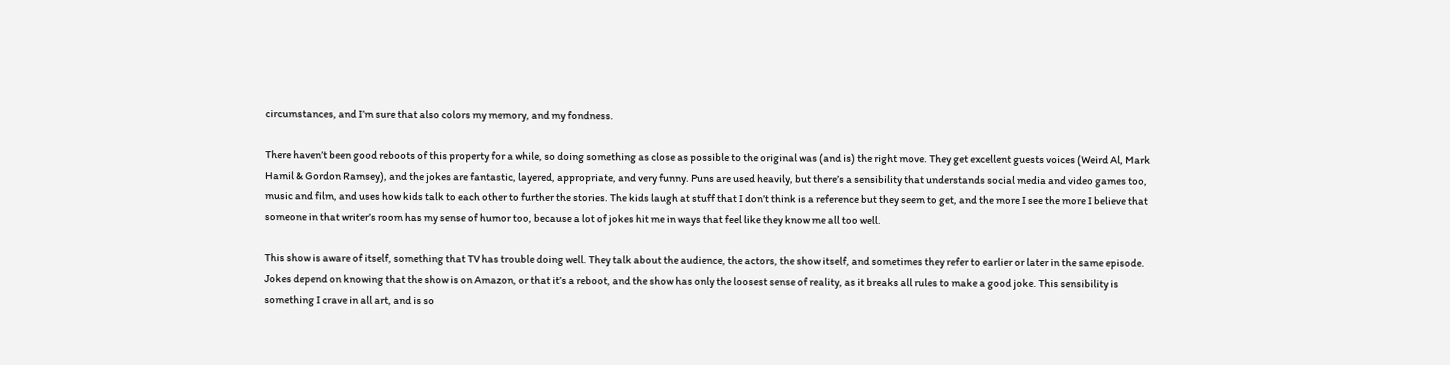circumstances, and I’m sure that also colors my memory, and my fondness.

There haven’t been good reboots of this property for a while, so doing something as close as possible to the original was (and is) the right move. They get excellent guests voices (Weird Al, Mark Hamil & Gordon Ramsey), and the jokes are fantastic, layered, appropriate, and very funny. Puns are used heavily, but there’s a sensibility that understands social media and video games too, music and film, and uses how kids talk to each other to further the stories. The kids laugh at stuff that I don’t think is a reference but they seem to get, and the more I see the more I believe that someone in that writer’s room has my sense of humor too, because a lot of jokes hit me in ways that feel like they know me all too well.

This show is aware of itself, something that TV has trouble doing well. They talk about the audience, the actors, the show itself, and sometimes they refer to earlier or later in the same episode. Jokes depend on knowing that the show is on Amazon, or that it’s a reboot, and the show has only the loosest sense of reality, as it breaks all rules to make a good joke. This sensibility is something I crave in all art, and is so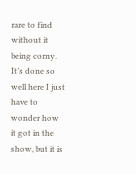rare to find without it being corny. It’s done so well here I just have to wonder how it got in the show, but it is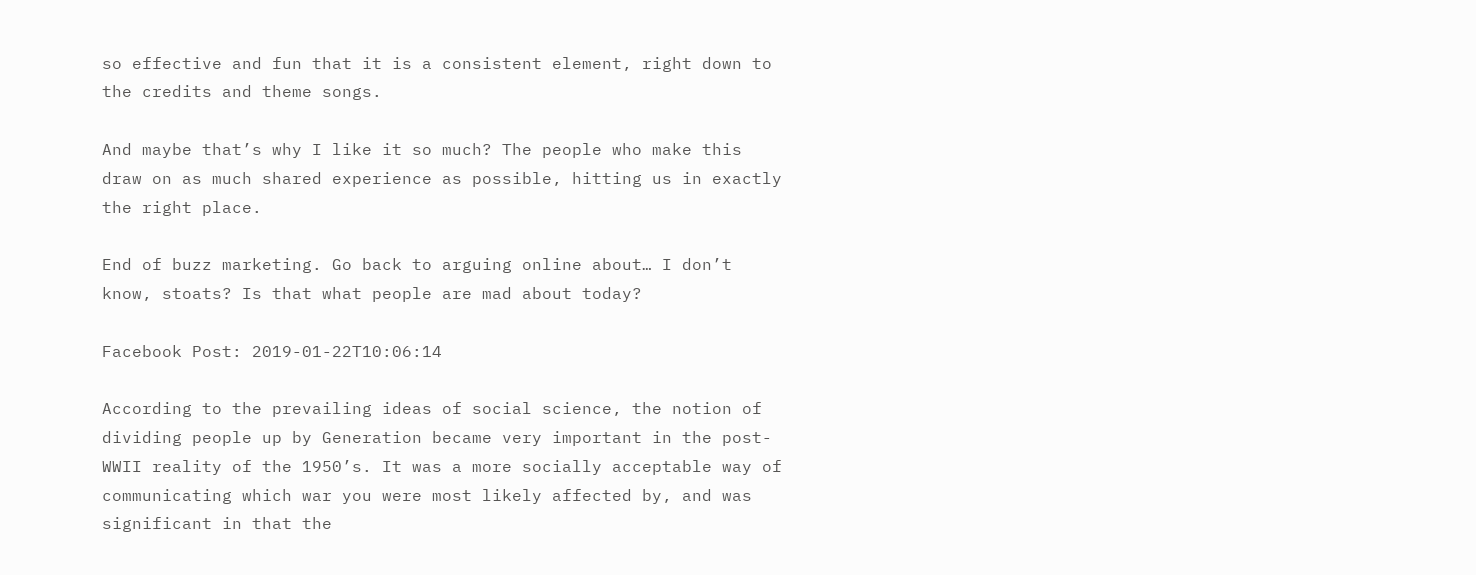so effective and fun that it is a consistent element, right down to the credits and theme songs.

And maybe that’s why I like it so much? The people who make this draw on as much shared experience as possible, hitting us in exactly the right place.

End of buzz marketing. Go back to arguing online about… I don’t know, stoats? Is that what people are mad about today?

Facebook Post: 2019-01-22T10:06:14

According to the prevailing ideas of social science, the notion of dividing people up by Generation became very important in the post-WWII reality of the 1950’s. It was a more socially acceptable way of communicating which war you were most likely affected by, and was significant in that the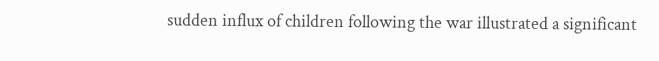sudden influx of children following the war illustrated a significant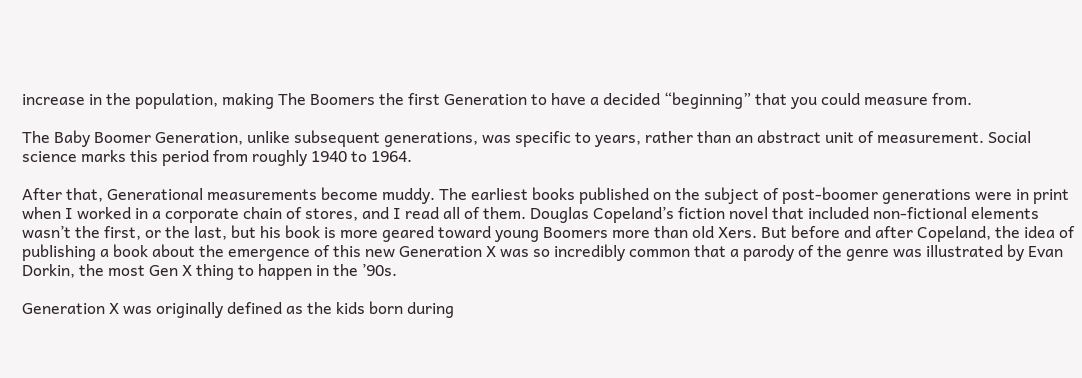increase in the population, making The Boomers the first Generation to have a decided “beginning” that you could measure from.

The Baby Boomer Generation, unlike subsequent generations, was specific to years, rather than an abstract unit of measurement. Social science marks this period from roughly 1940 to 1964.

After that, Generational measurements become muddy. The earliest books published on the subject of post-boomer generations were in print when I worked in a corporate chain of stores, and I read all of them. Douglas Copeland’s fiction novel that included non-fictional elements wasn’t the first, or the last, but his book is more geared toward young Boomers more than old Xers. But before and after Copeland, the idea of publishing a book about the emergence of this new Generation X was so incredibly common that a parody of the genre was illustrated by Evan Dorkin, the most Gen X thing to happen in the ’90s.

Generation X was originally defined as the kids born during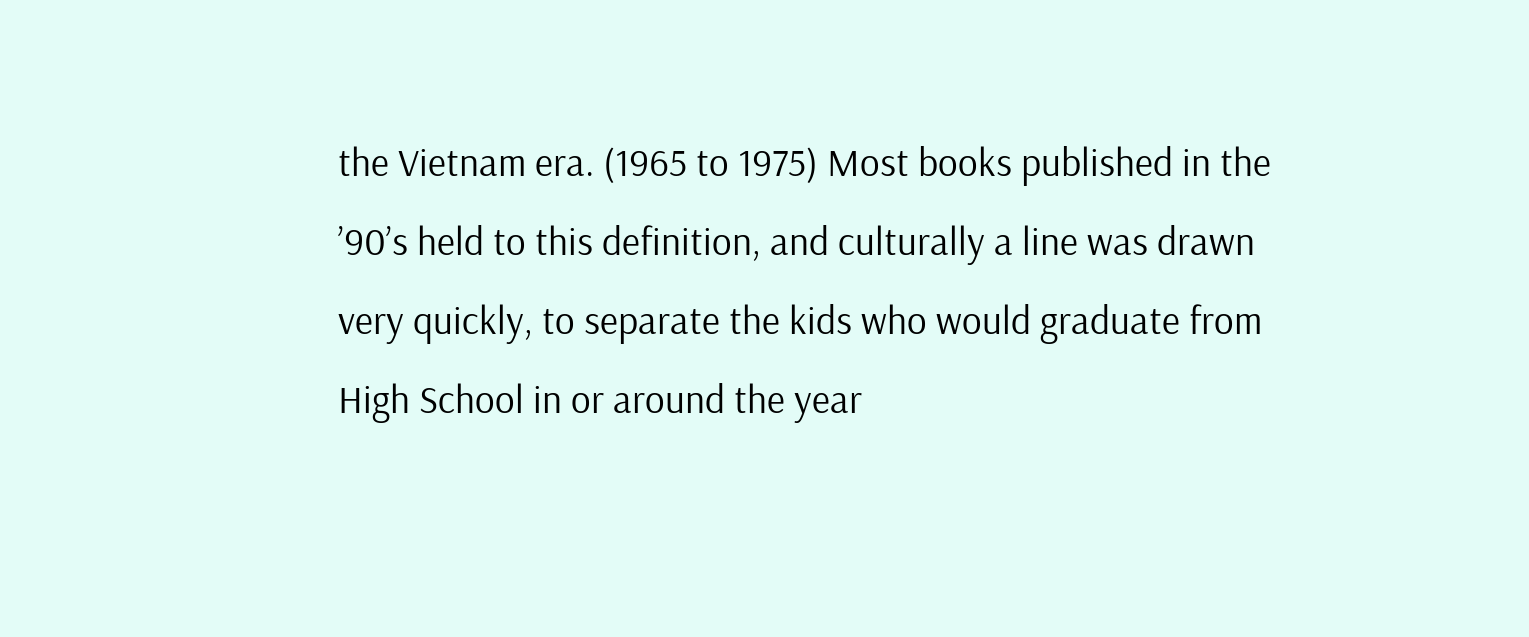the Vietnam era. (1965 to 1975) Most books published in the ’90’s held to this definition, and culturally a line was drawn very quickly, to separate the kids who would graduate from High School in or around the year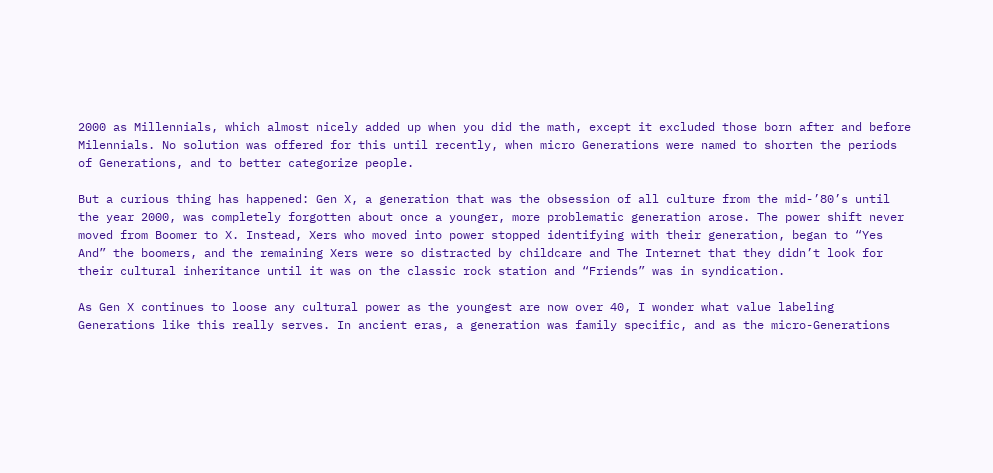2000 as Millennials, which almost nicely added up when you did the math, except it excluded those born after and before Milennials. No solution was offered for this until recently, when micro Generations were named to shorten the periods of Generations, and to better categorize people.

But a curious thing has happened: Gen X, a generation that was the obsession of all culture from the mid-’80’s until the year 2000, was completely forgotten about once a younger, more problematic generation arose. The power shift never moved from Boomer to X. Instead, Xers who moved into power stopped identifying with their generation, began to “Yes And” the boomers, and the remaining Xers were so distracted by childcare and The Internet that they didn’t look for their cultural inheritance until it was on the classic rock station and “Friends” was in syndication.

As Gen X continues to loose any cultural power as the youngest are now over 40, I wonder what value labeling Generations like this really serves. In ancient eras, a generation was family specific, and as the micro-Generations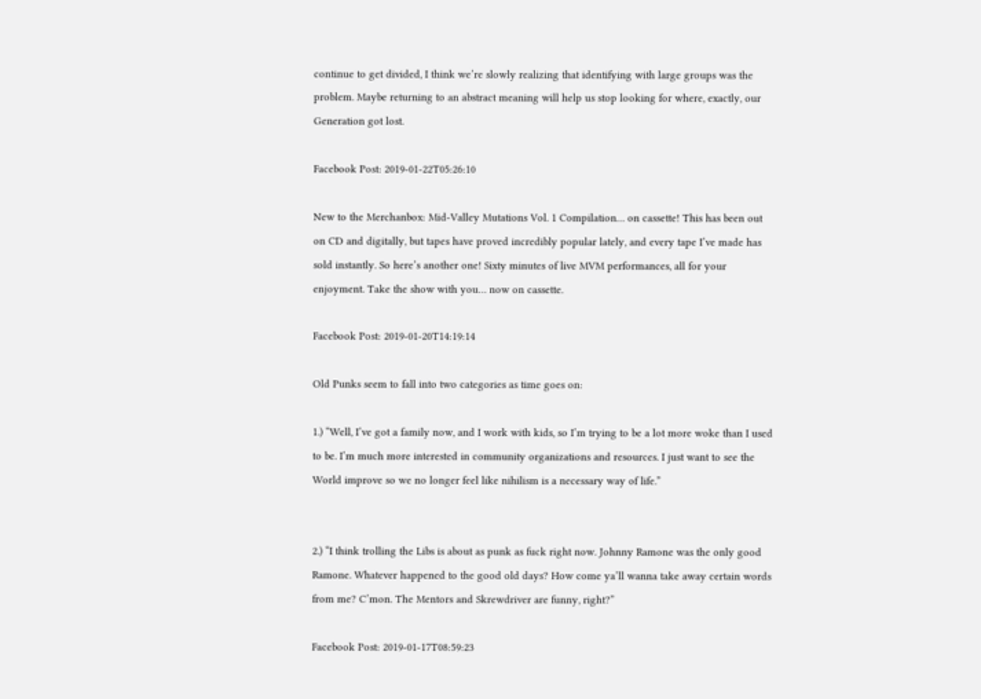continue to get divided, I think we’re slowly realizing that identifying with large groups was the problem. Maybe returning to an abstract meaning will help us stop looking for where, exactly, our Generation got lost.

Facebook Post: 2019-01-22T05:26:10

New to the Merchanbox: Mid-Valley Mutations Vol. 1 Compilation… on cassette! This has been out on CD and digitally, but tapes have proved incredibly popular lately, and every tape I’ve made has sold instantly. So here’s another one! Sixty minutes of live MVM performances, all for your enjoyment. Take the show with you… now on cassette.

Facebook Post: 2019-01-20T14:19:14

Old Punks seem to fall into two categories as time goes on:

1.) “Well, I’ve got a family now, and I work with kids, so I’m trying to be a lot more woke than I used to be. I’m much more interested in community organizations and resources. I just want to see the World improve so we no longer feel like nihilism is a necessary way of life.”


2.) “I think trolling the Libs is about as punk as fuck right now. Johnny Ramone was the only good Ramone. Whatever happened to the good old days? How come ya’ll wanna take away certain words from me? C’mon. The Mentors and Skrewdriver are funny, right?”

Facebook Post: 2019-01-17T08:59:23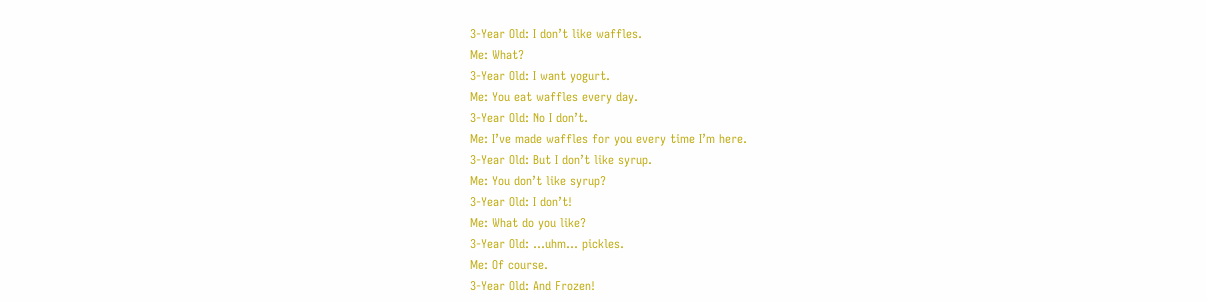3-Year Old: I don’t like waffles.
Me: What?
3-Year Old: I want yogurt.
Me: You eat waffles every day.
3-Year Old: No I don’t.
Me: I’ve made waffles for you every time I’m here.
3-Year Old: But I don’t like syrup.
Me: You don’t like syrup?
3-Year Old: I don’t!
Me: What do you like?
3-Year Old: …uhm… pickles.
Me: Of course.
3-Year Old: And Frozen!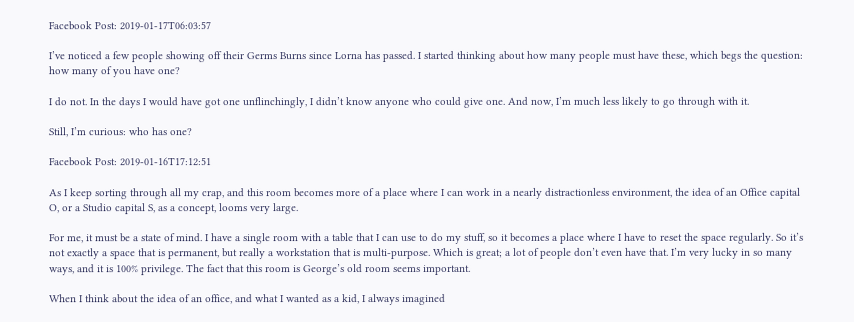Facebook Post: 2019-01-17T06:03:57

I’ve noticed a few people showing off their Germs Burns since Lorna has passed. I started thinking about how many people must have these, which begs the question: how many of you have one?

I do not. In the days I would have got one unflinchingly, I didn’t know anyone who could give one. And now, I’m much less likely to go through with it.

Still, I’m curious: who has one?

Facebook Post: 2019-01-16T17:12:51

As I keep sorting through all my crap, and this room becomes more of a place where I can work in a nearly distractionless environment, the idea of an Office capital O, or a Studio capital S, as a concept, looms very large.

For me, it must be a state of mind. I have a single room with a table that I can use to do my stuff, so it becomes a place where I have to reset the space regularly. So it’s not exactly a space that is permanent, but really a workstation that is multi-purpose. Which is great; a lot of people don’t even have that. I’m very lucky in so many ways, and it is 100% privilege. The fact that this room is George’s old room seems important.

When I think about the idea of an office, and what I wanted as a kid, I always imagined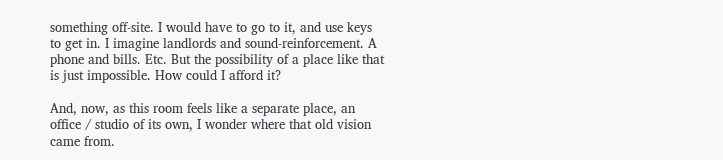something off-site. I would have to go to it, and use keys to get in. I imagine landlords and sound-reinforcement. A phone and bills. Etc. But the possibility of a place like that is just impossible. How could I afford it?

And, now, as this room feels like a separate place, an office / studio of its own, I wonder where that old vision came from.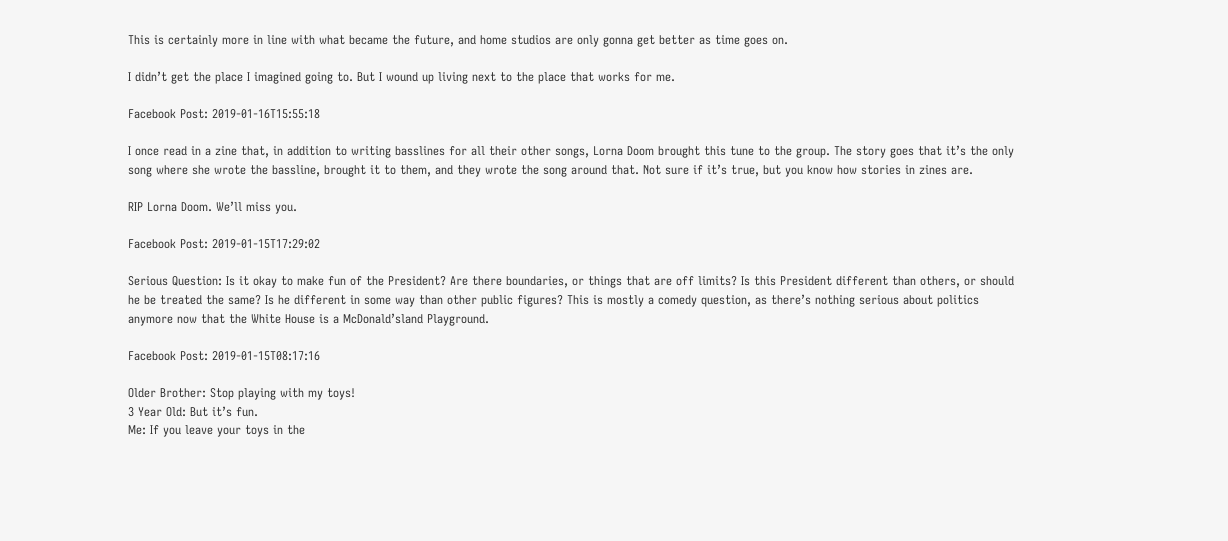This is certainly more in line with what became the future, and home studios are only gonna get better as time goes on.

I didn’t get the place I imagined going to. But I wound up living next to the place that works for me.

Facebook Post: 2019-01-16T15:55:18

I once read in a zine that, in addition to writing basslines for all their other songs, Lorna Doom brought this tune to the group. The story goes that it’s the only song where she wrote the bassline, brought it to them, and they wrote the song around that. Not sure if it’s true, but you know how stories in zines are.

RIP Lorna Doom. We’ll miss you.

Facebook Post: 2019-01-15T17:29:02

Serious Question: Is it okay to make fun of the President? Are there boundaries, or things that are off limits? Is this President different than others, or should he be treated the same? Is he different in some way than other public figures? This is mostly a comedy question, as there’s nothing serious about politics anymore now that the White House is a McDonald’sland Playground.

Facebook Post: 2019-01-15T08:17:16

Older Brother: Stop playing with my toys!
3 Year Old: But it’s fun.
Me: If you leave your toys in the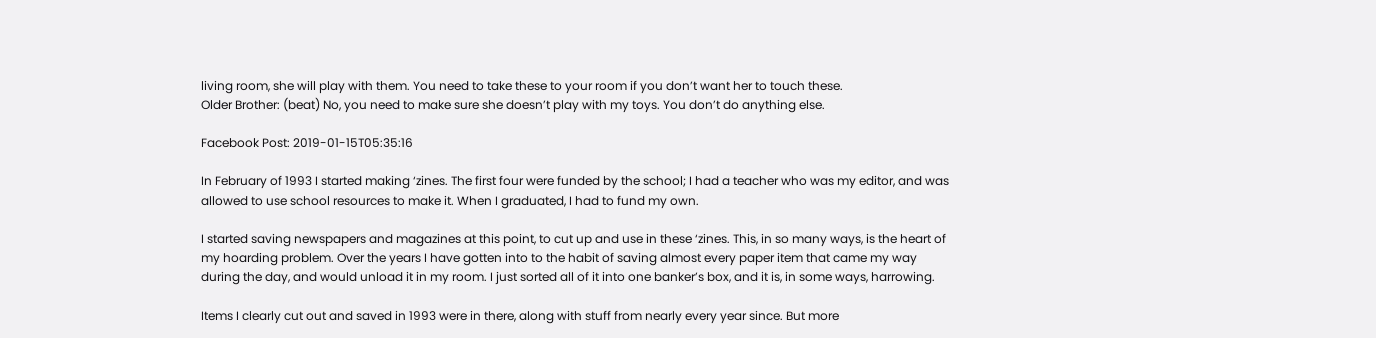living room, she will play with them. You need to take these to your room if you don’t want her to touch these.
Older Brother: (beat) No, you need to make sure she doesn’t play with my toys. You don’t do anything else.

Facebook Post: 2019-01-15T05:35:16

In February of 1993 I started making ‘zines. The first four were funded by the school; I had a teacher who was my editor, and was allowed to use school resources to make it. When I graduated, I had to fund my own.

I started saving newspapers and magazines at this point, to cut up and use in these ‘zines. This, in so many ways, is the heart of my hoarding problem. Over the years I have gotten into to the habit of saving almost every paper item that came my way during the day, and would unload it in my room. I just sorted all of it into one banker’s box, and it is, in some ways, harrowing.

Items I clearly cut out and saved in 1993 were in there, along with stuff from nearly every year since. But more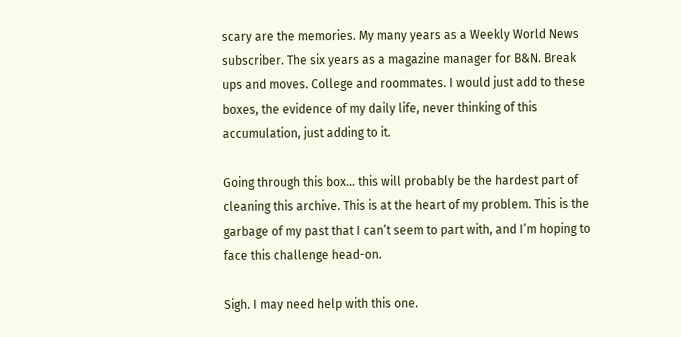scary are the memories. My many years as a Weekly World News subscriber. The six years as a magazine manager for B&N. Break ups and moves. College and roommates. I would just add to these boxes, the evidence of my daily life, never thinking of this accumulation, just adding to it.

Going through this box… this will probably be the hardest part of cleaning this archive. This is at the heart of my problem. This is the garbage of my past that I can’t seem to part with, and I’m hoping to face this challenge head-on.

Sigh. I may need help with this one.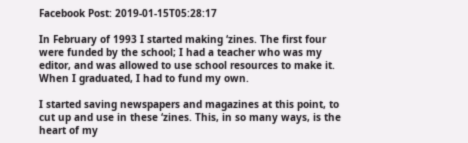Facebook Post: 2019-01-15T05:28:17

In February of 1993 I started making ‘zines. The first four were funded by the school; I had a teacher who was my editor, and was allowed to use school resources to make it. When I graduated, I had to fund my own.

I started saving newspapers and magazines at this point, to cut up and use in these ‘zines. This, in so many ways, is the heart of my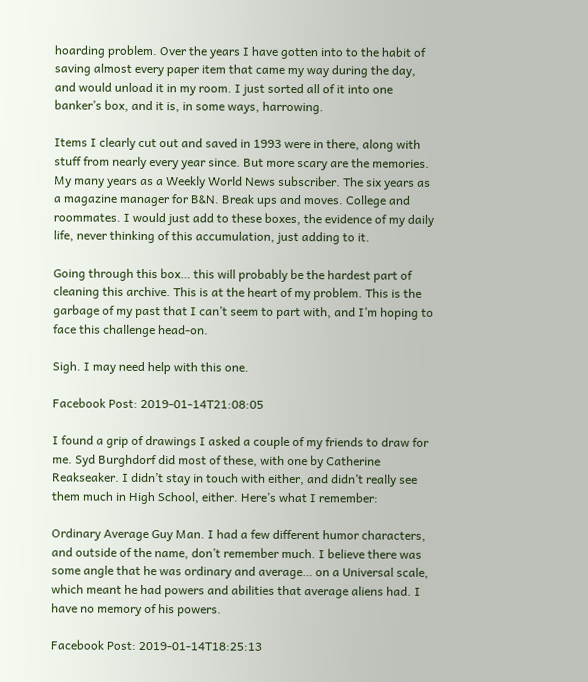hoarding problem. Over the years I have gotten into to the habit of saving almost every paper item that came my way during the day, and would unload it in my room. I just sorted all of it into one banker’s box, and it is, in some ways, harrowing.

Items I clearly cut out and saved in 1993 were in there, along with stuff from nearly every year since. But more scary are the memories. My many years as a Weekly World News subscriber. The six years as a magazine manager for B&N. Break ups and moves. College and roommates. I would just add to these boxes, the evidence of my daily life, never thinking of this accumulation, just adding to it.

Going through this box… this will probably be the hardest part of cleaning this archive. This is at the heart of my problem. This is the garbage of my past that I can’t seem to part with, and I’m hoping to face this challenge head-on.

Sigh. I may need help with this one.

Facebook Post: 2019-01-14T21:08:05

I found a grip of drawings I asked a couple of my friends to draw for me. Syd Burghdorf did most of these, with one by Catherine Reakseaker. I didn’t stay in touch with either, and didn’t really see them much in High School, either. Here’s what I remember:

Ordinary Average Guy Man. I had a few different humor characters, and outside of the name, don’t remember much. I believe there was some angle that he was ordinary and average… on a Universal scale, which meant he had powers and abilities that average aliens had. I have no memory of his powers.

Facebook Post: 2019-01-14T18:25:13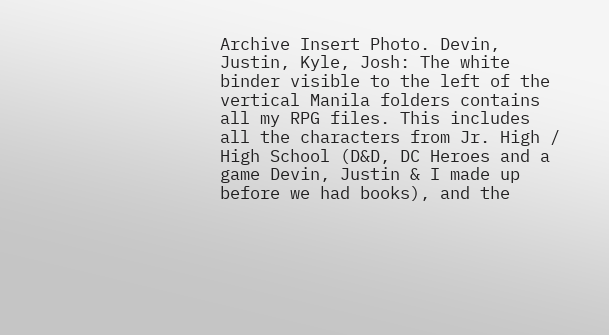Archive Insert Photo. Devin, Justin, Kyle, Josh: The white binder visible to the left of the vertical Manila folders contains all my RPG files. This includes all the characters from Jr. High / High School (D&D, DC Heroes and a game Devin, Justin & I made up before we had books), and the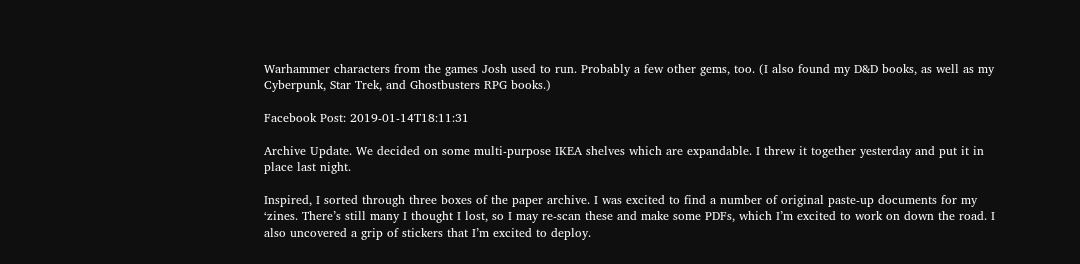Warhammer characters from the games Josh used to run. Probably a few other gems, too. (I also found my D&D books, as well as my Cyberpunk, Star Trek, and Ghostbusters RPG books.)

Facebook Post: 2019-01-14T18:11:31

Archive Update. We decided on some multi-purpose IKEA shelves which are expandable. I threw it together yesterday and put it in place last night.

Inspired, I sorted through three boxes of the paper archive. I was excited to find a number of original paste-up documents for my ‘zines. There’s still many I thought I lost, so I may re-scan these and make some PDFs, which I’m excited to work on down the road. I also uncovered a grip of stickers that I’m excited to deploy.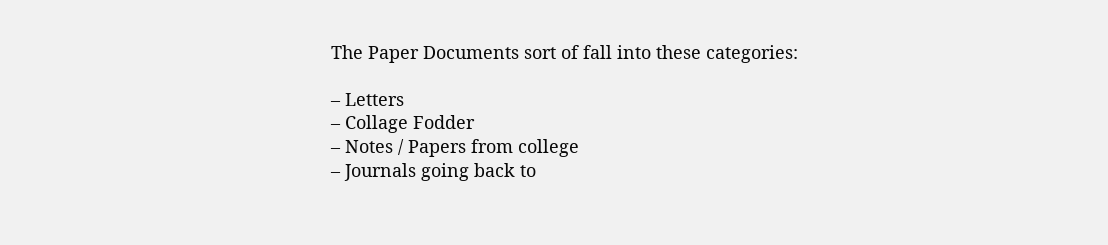The Paper Documents sort of fall into these categories:

– Letters
– Collage Fodder
– Notes / Papers from college
– Journals going back to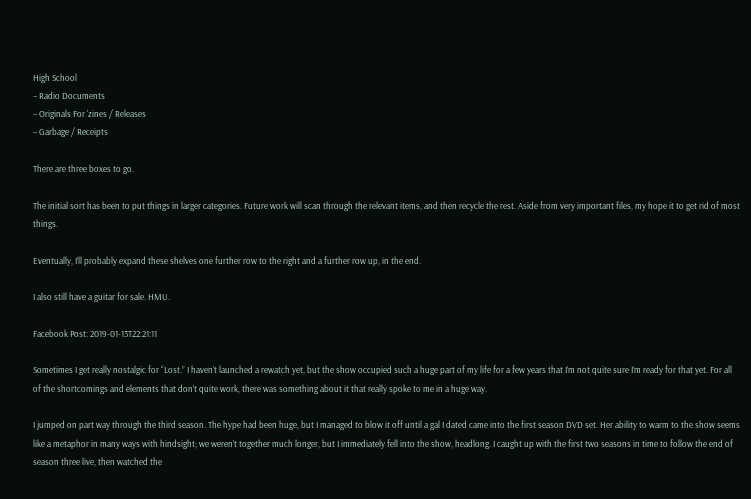High School
– Radio Documents
– Originals For ‘zines / Releases
– Garbage / Receipts

There are three boxes to go.

The initial sort has been to put things in larger categories. Future work will scan through the relevant items, and then recycle the rest. Aside from very important files, my hope it to get rid of most things.

Eventually, I’ll probably expand these shelves one further row to the right and a further row up, in the end.

I also still have a guitar for sale. HMU.

Facebook Post: 2019-01-13T22:21:11

Sometimes I get really nostalgic for “Lost.” I haven’t launched a rewatch yet, but the show occupied such a huge part of my life for a few years that I’m not quite sure I’m ready for that yet. For all of the shortcomings and elements that don’t quite work, there was something about it that really spoke to me in a huge way.

I jumped on part way through the third season. The hype had been huge, but I managed to blow it off until a gal I dated came into the first season DVD set. Her ability to warm to the show seems like a metaphor in many ways with hindsight; we weren’t together much longer, but I immediately fell into the show, headlong. I caught up with the first two seasons in time to follow the end of season three live, then watched the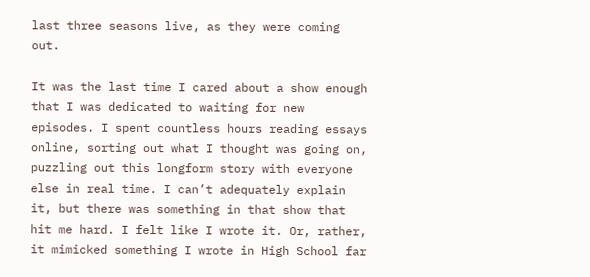last three seasons live, as they were coming out.

It was the last time I cared about a show enough that I was dedicated to waiting for new episodes. I spent countless hours reading essays online, sorting out what I thought was going on, puzzling out this longform story with everyone else in real time. I can’t adequately explain it, but there was something in that show that hit me hard. I felt like I wrote it. Or, rather, it mimicked something I wrote in High School far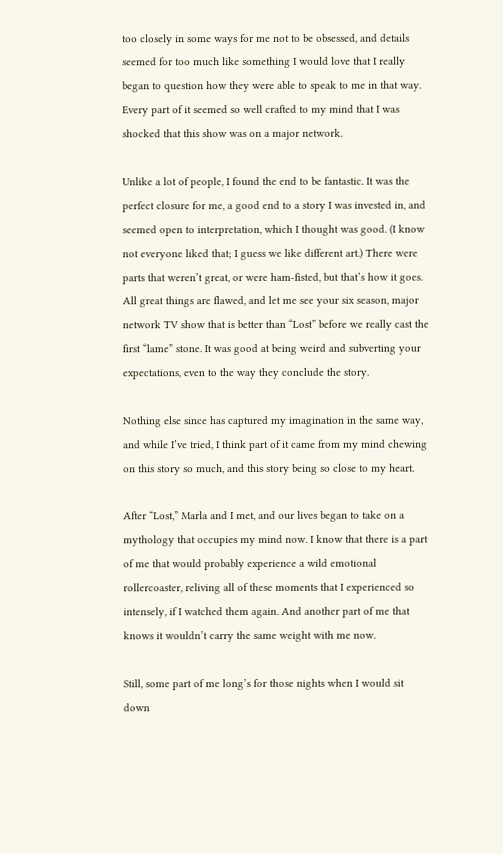too closely in some ways for me not to be obsessed, and details seemed for too much like something I would love that I really began to question how they were able to speak to me in that way. Every part of it seemed so well crafted to my mind that I was shocked that this show was on a major network.

Unlike a lot of people, I found the end to be fantastic. It was the perfect closure for me, a good end to a story I was invested in, and seemed open to interpretation, which I thought was good. (I know not everyone liked that; I guess we like different art.) There were parts that weren’t great, or were ham-fisted, but that’s how it goes. All great things are flawed, and let me see your six season, major network TV show that is better than “Lost” before we really cast the first “lame” stone. It was good at being weird and subverting your expectations, even to the way they conclude the story.

Nothing else since has captured my imagination in the same way, and while I’ve tried, I think part of it came from my mind chewing on this story so much, and this story being so close to my heart.

After “Lost,” Marla and I met, and our lives began to take on a mythology that occupies my mind now. I know that there is a part of me that would probably experience a wild emotional rollercoaster, reliving all of these moments that I experienced so intensely, if I watched them again. And another part of me that knows it wouldn’t carry the same weight with me now.

Still, some part of me long’s for those nights when I would sit down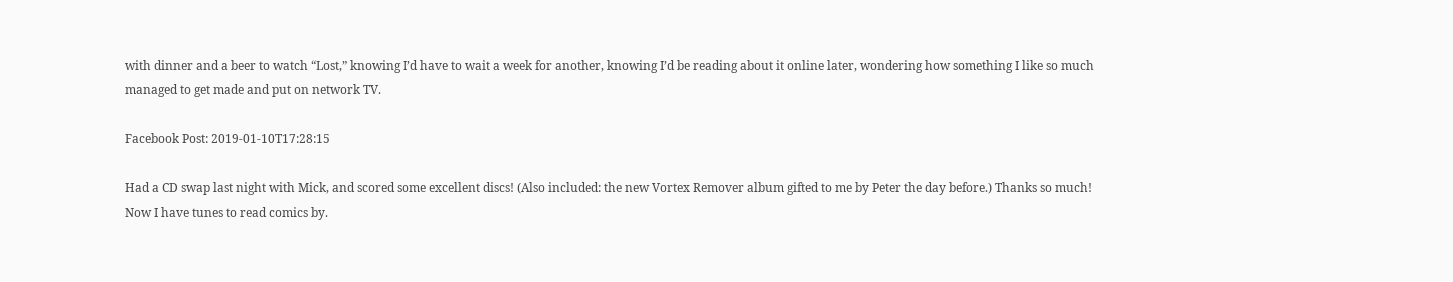with dinner and a beer to watch “Lost,” knowing I’d have to wait a week for another, knowing I’d be reading about it online later, wondering how something I like so much managed to get made and put on network TV.

Facebook Post: 2019-01-10T17:28:15

Had a CD swap last night with Mick, and scored some excellent discs! (Also included: the new Vortex Remover album gifted to me by Peter the day before.) Thanks so much! Now I have tunes to read comics by.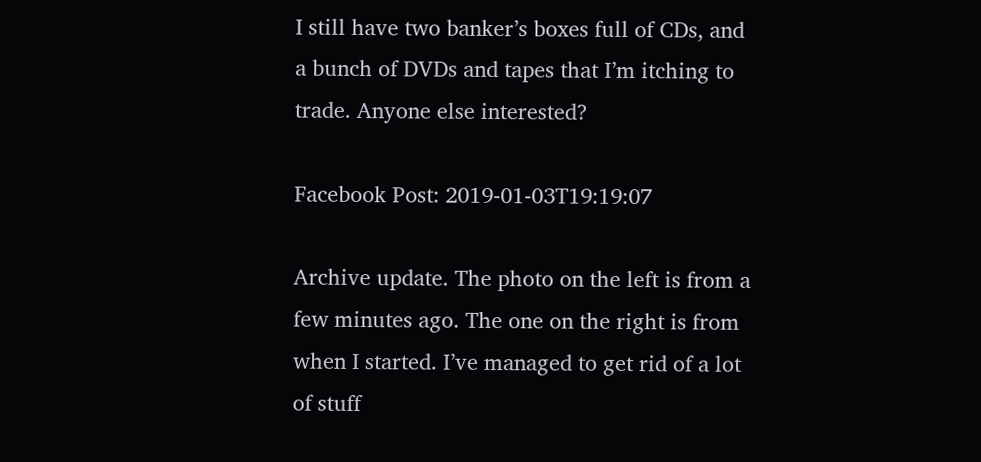I still have two banker’s boxes full of CDs, and a bunch of DVDs and tapes that I’m itching to trade. Anyone else interested?

Facebook Post: 2019-01-03T19:19:07

Archive update. The photo on the left is from a few minutes ago. The one on the right is from when I started. I’ve managed to get rid of a lot of stuff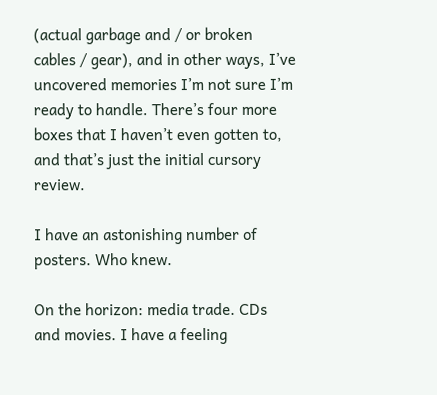(actual garbage and / or broken cables / gear), and in other ways, I’ve uncovered memories I’m not sure I’m ready to handle. There’s four more boxes that I haven’t even gotten to, and that’s just the initial cursory review.

I have an astonishing number of posters. Who knew.

On the horizon: media trade. CDs and movies. I have a feeling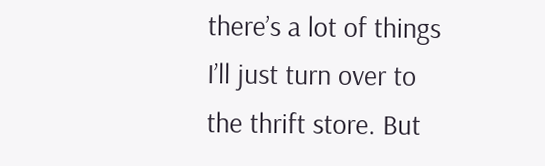there’s a lot of things I’ll just turn over to the thrift store. But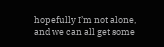hopefully I’m not alone, and we can all get some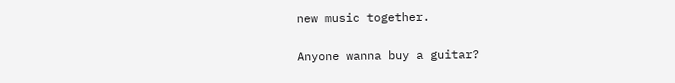new music together.

Anyone wanna buy a guitar?